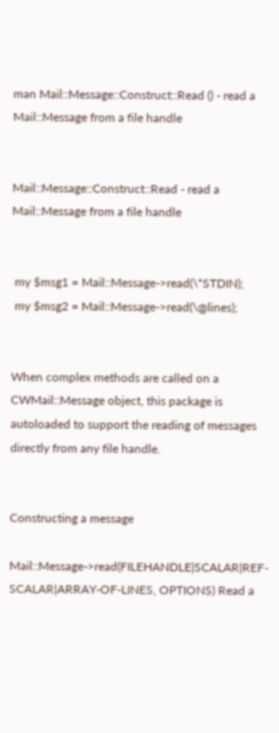man Mail::Message::Construct::Read () - read a Mail::Message from a file handle


Mail::Message::Construct::Read - read a Mail::Message from a file handle


 my $msg1 = Mail::Message->read(\*STDIN);
 my $msg2 = Mail::Message->read(\@lines);


When complex methods are called on a CWMail::Message object, this package is autoloaded to support the reading of messages directly from any file handle.


Constructing a message

Mail::Message->read(FILEHANDLE|SCALAR|REF-SCALAR|ARRAY-OF-LINES, OPTIONS) Read a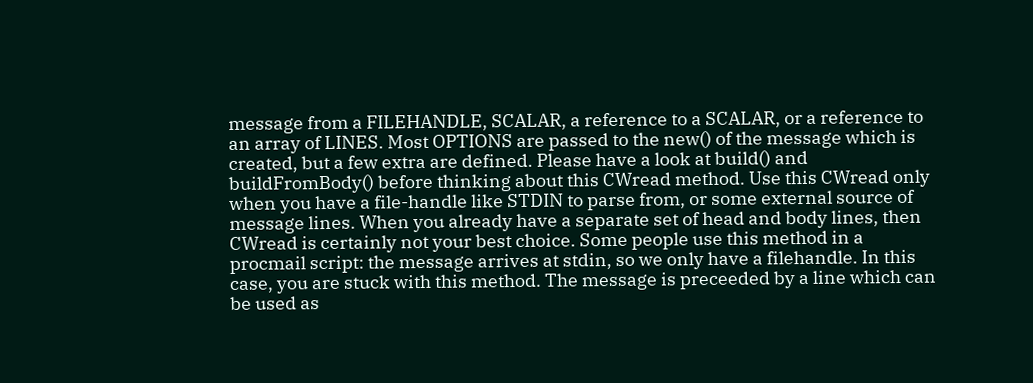message from a FILEHANDLE, SCALAR, a reference to a SCALAR, or a reference to an array of LINES. Most OPTIONS are passed to the new() of the message which is created, but a few extra are defined. Please have a look at build() and buildFromBody() before thinking about this CWread method. Use this CWread only when you have a file-handle like STDIN to parse from, or some external source of message lines. When you already have a separate set of head and body lines, then CWread is certainly not your best choice. Some people use this method in a procmail script: the message arrives at stdin, so we only have a filehandle. In this case, you are stuck with this method. The message is preceeded by a line which can be used as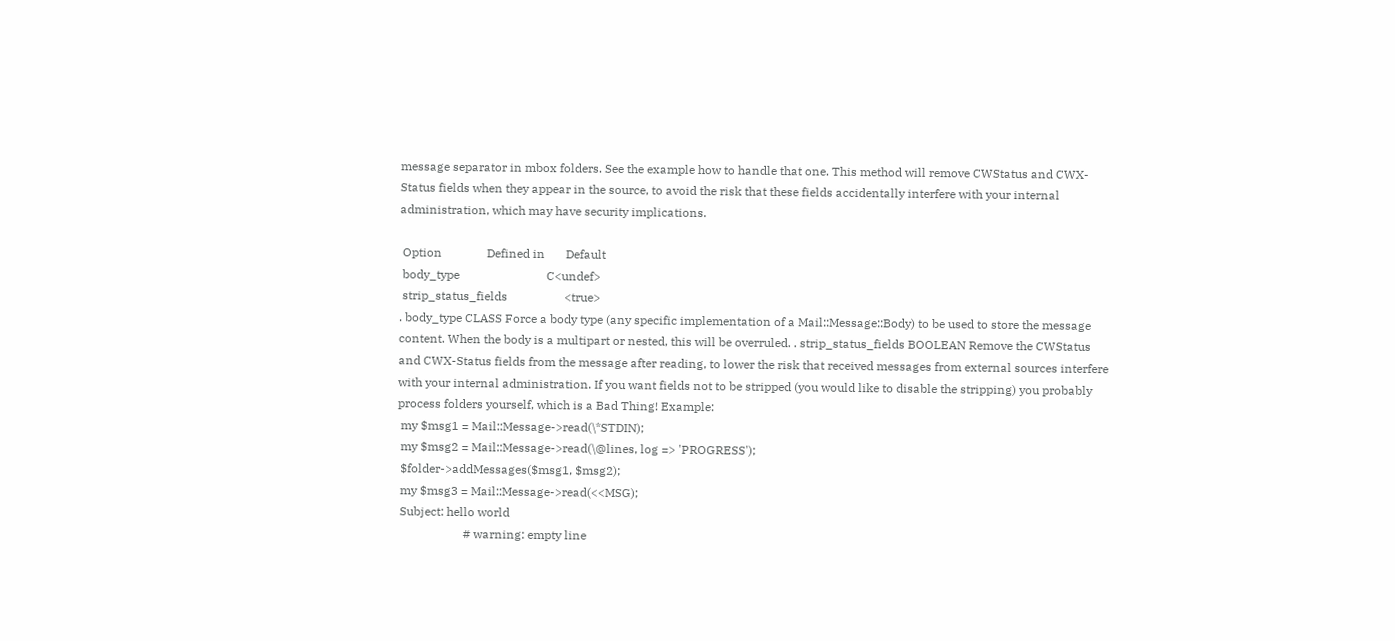message separator in mbox folders. See the example how to handle that one. This method will remove CWStatus and CWX-Status fields when they appear in the source, to avoid the risk that these fields accidentally interfere with your internal administration, which may have security implications.

 Option               Defined in       Default
 body_type                             C<undef>
 strip_status_fields                   <true>
. body_type CLASS Force a body type (any specific implementation of a Mail::Message::Body) to be used to store the message content. When the body is a multipart or nested, this will be overruled. . strip_status_fields BOOLEAN Remove the CWStatus and CWX-Status fields from the message after reading, to lower the risk that received messages from external sources interfere with your internal administration. If you want fields not to be stripped (you would like to disable the stripping) you probably process folders yourself, which is a Bad Thing! Example:
 my $msg1 = Mail::Message->read(\*STDIN);
 my $msg2 = Mail::Message->read(\@lines, log => 'PROGRESS');
 $folder->addMessages($msg1, $msg2);
 my $msg3 = Mail::Message->read(<<MSG);
 Subject: hello world
                      # warning: empty line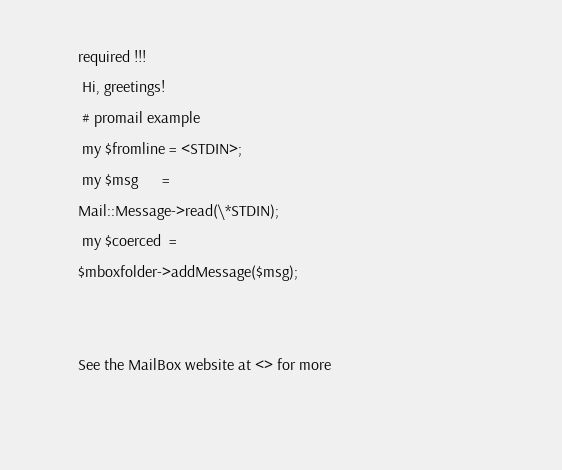required !!!
 Hi, greetings!
 # promail example
 my $fromline = <STDIN>;
 my $msg      = Mail::Message->read(\*STDIN);
 my $coerced  = $mboxfolder->addMessage($msg);


See the MailBox website at <> for more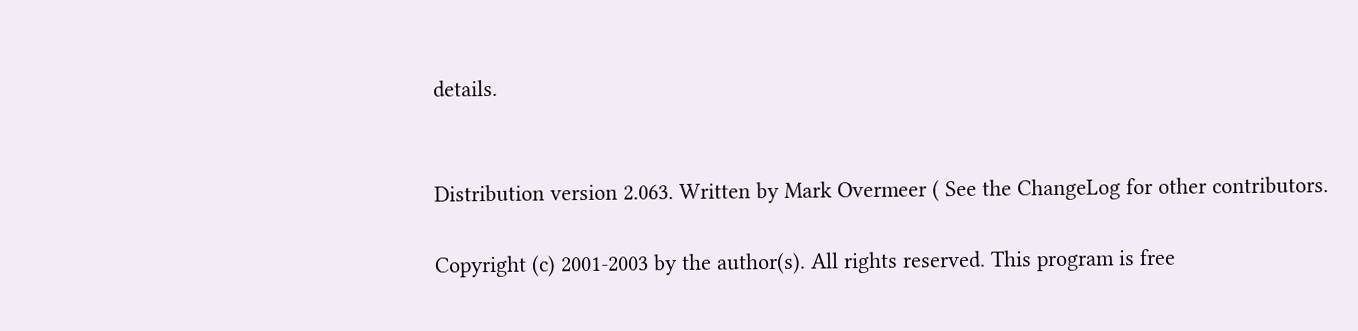details.


Distribution version 2.063. Written by Mark Overmeer ( See the ChangeLog for other contributors.

Copyright (c) 2001-2003 by the author(s). All rights reserved. This program is free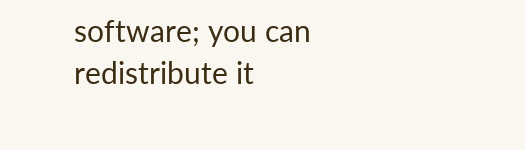software; you can redistribute it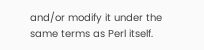and/or modify it under the same terms as Perl itself.